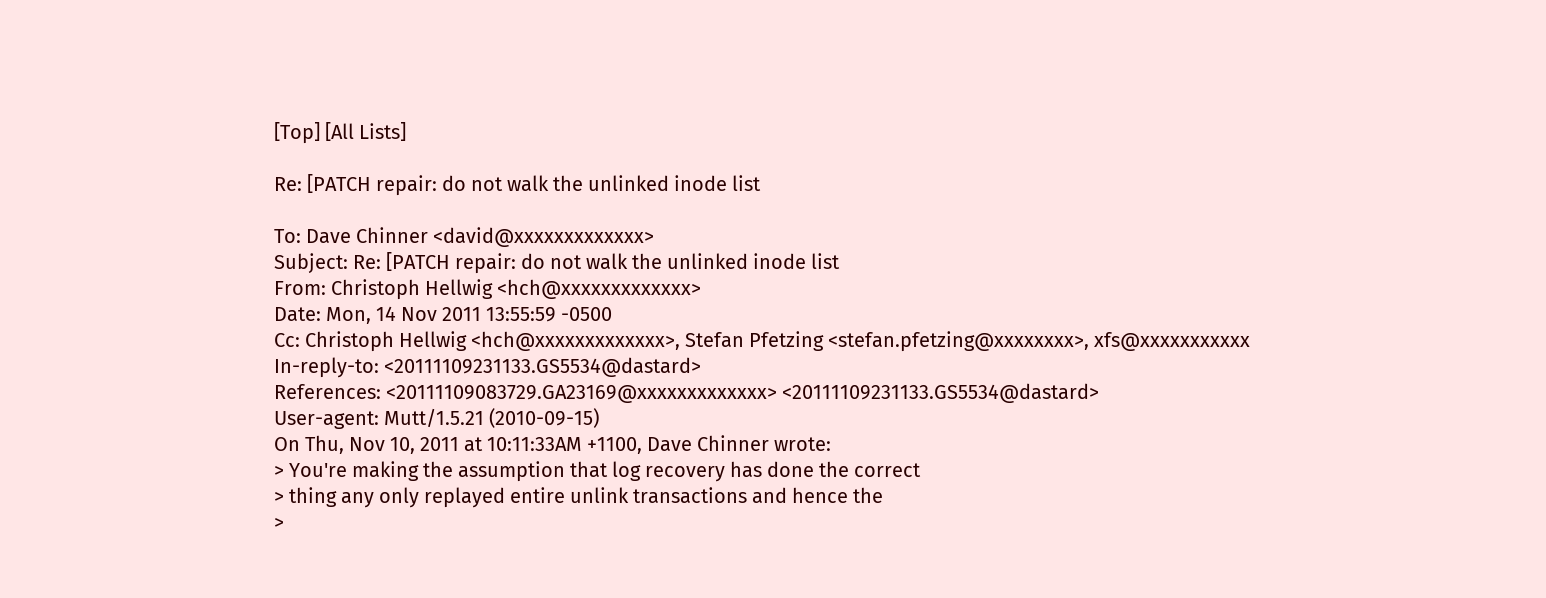[Top] [All Lists]

Re: [PATCH repair: do not walk the unlinked inode list

To: Dave Chinner <david@xxxxxxxxxxxxx>
Subject: Re: [PATCH repair: do not walk the unlinked inode list
From: Christoph Hellwig <hch@xxxxxxxxxxxxx>
Date: Mon, 14 Nov 2011 13:55:59 -0500
Cc: Christoph Hellwig <hch@xxxxxxxxxxxxx>, Stefan Pfetzing <stefan.pfetzing@xxxxxxxx>, xfs@xxxxxxxxxxx
In-reply-to: <20111109231133.GS5534@dastard>
References: <20111109083729.GA23169@xxxxxxxxxxxxx> <20111109231133.GS5534@dastard>
User-agent: Mutt/1.5.21 (2010-09-15)
On Thu, Nov 10, 2011 at 10:11:33AM +1100, Dave Chinner wrote:
> You're making the assumption that log recovery has done the correct
> thing any only replayed entire unlink transactions and hence the
>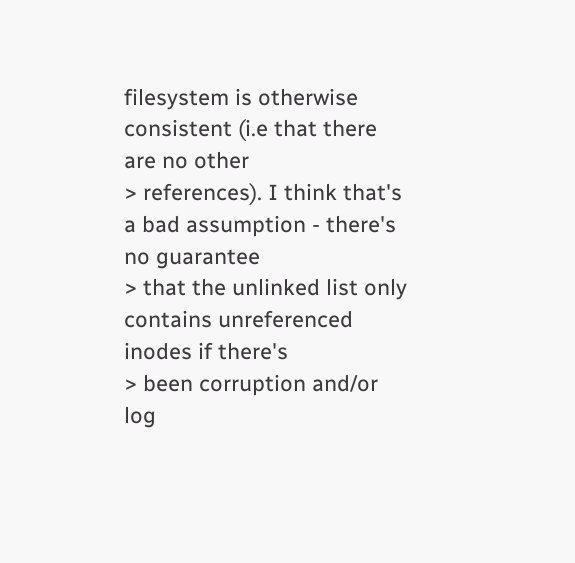filesystem is otherwise consistent (i.e that there are no other
> references). I think that's a bad assumption - there's no guarantee
> that the unlinked list only contains unreferenced inodes if there's
> been corruption and/or log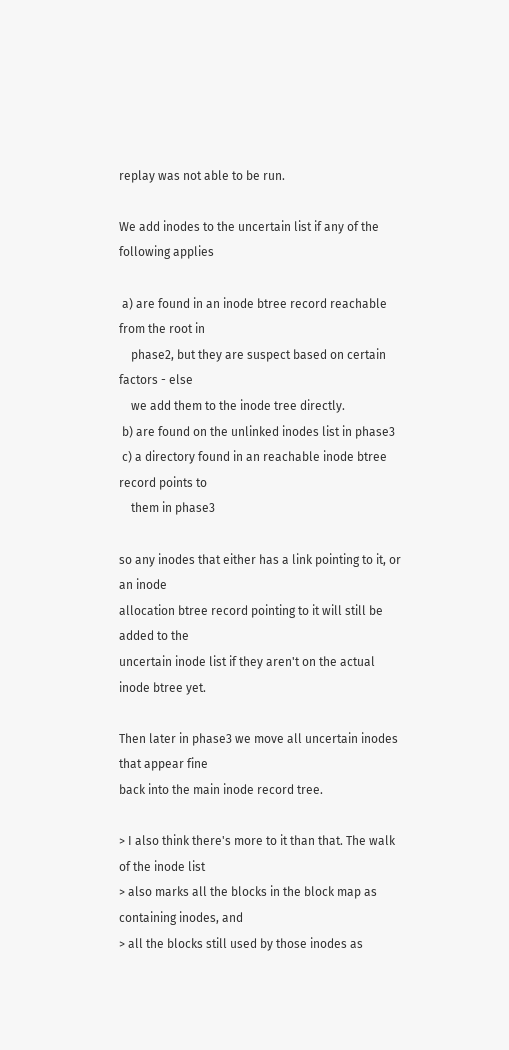replay was not able to be run.

We add inodes to the uncertain list if any of the following applies

 a) are found in an inode btree record reachable from the root in
    phase2, but they are suspect based on certain factors - else
    we add them to the inode tree directly.
 b) are found on the unlinked inodes list in phase3
 c) a directory found in an reachable inode btree record points to
    them in phase3

so any inodes that either has a link pointing to it, or an inode
allocation btree record pointing to it will still be added to the
uncertain inode list if they aren't on the actual inode btree yet.

Then later in phase3 we move all uncertain inodes that appear fine
back into the main inode record tree.

> I also think there's more to it than that. The walk of the inode list
> also marks all the blocks in the block map as containing inodes, and
> all the blocks still used by those inodes as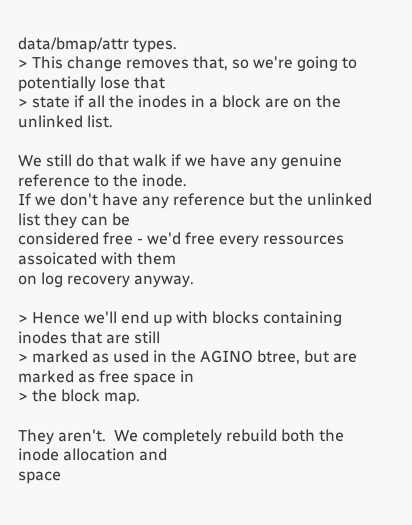data/bmap/attr types.
> This change removes that, so we're going to potentially lose that
> state if all the inodes in a block are on the unlinked list.

We still do that walk if we have any genuine reference to the inode.
If we don't have any reference but the unlinked list they can be
considered free - we'd free every ressources assoicated with them
on log recovery anyway.

> Hence we'll end up with blocks containing inodes that are still
> marked as used in the AGINO btree, but are marked as free space in
> the block map.

They aren't.  We completely rebuild both the inode allocation and
space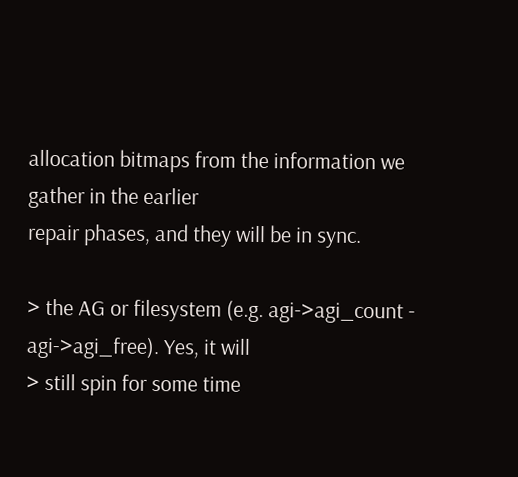allocation bitmaps from the information we gather in the earlier
repair phases, and they will be in sync.

> the AG or filesystem (e.g. agi->agi_count - agi->agi_free). Yes, it will
> still spin for some time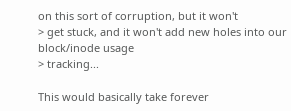on this sort of corruption, but it won't
> get stuck, and it won't add new holes into our block/inode usage
> tracking...

This would basically take forever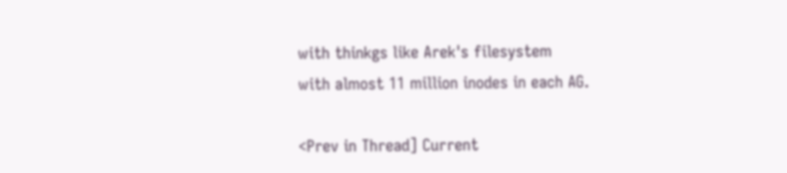with thinkgs like Arek's filesystem
with almost 11 million inodes in each AG.

<Prev in Thread] Current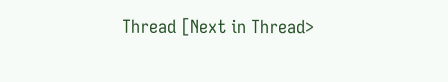Thread [Next in Thread>